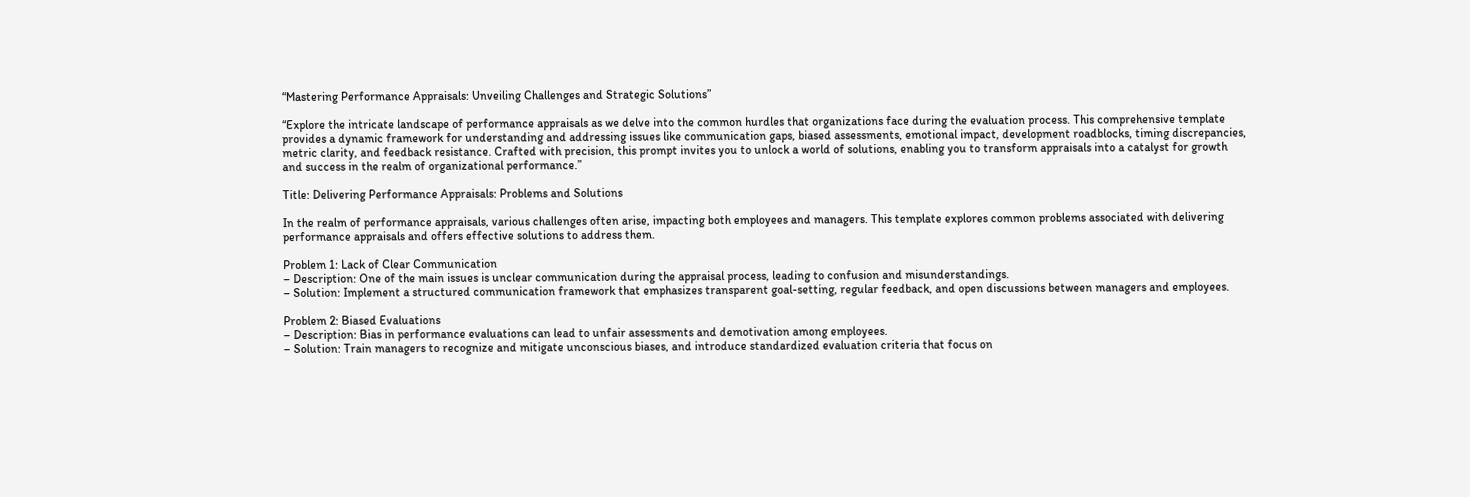“Mastering Performance Appraisals: Unveiling Challenges and Strategic Solutions”

“Explore the intricate landscape of performance appraisals as we delve into the common hurdles that organizations face during the evaluation process. This comprehensive template provides a dynamic framework for understanding and addressing issues like communication gaps, biased assessments, emotional impact, development roadblocks, timing discrepancies, metric clarity, and feedback resistance. Crafted with precision, this prompt invites you to unlock a world of solutions, enabling you to transform appraisals into a catalyst for growth and success in the realm of organizational performance.”

Title: Delivering Performance Appraisals: Problems and Solutions

In the realm of performance appraisals, various challenges often arise, impacting both employees and managers. This template explores common problems associated with delivering performance appraisals and offers effective solutions to address them.

Problem 1: Lack of Clear Communication
– Description: One of the main issues is unclear communication during the appraisal process, leading to confusion and misunderstandings.
– Solution: Implement a structured communication framework that emphasizes transparent goal-setting, regular feedback, and open discussions between managers and employees.

Problem 2: Biased Evaluations
– Description: Bias in performance evaluations can lead to unfair assessments and demotivation among employees.
– Solution: Train managers to recognize and mitigate unconscious biases, and introduce standardized evaluation criteria that focus on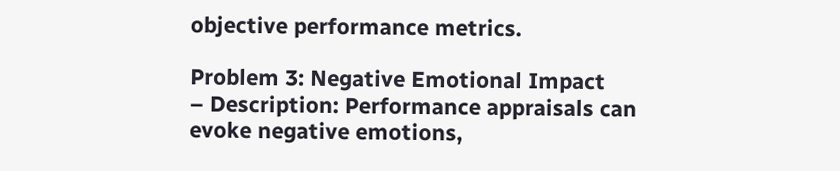objective performance metrics.

Problem 3: Negative Emotional Impact
– Description: Performance appraisals can evoke negative emotions,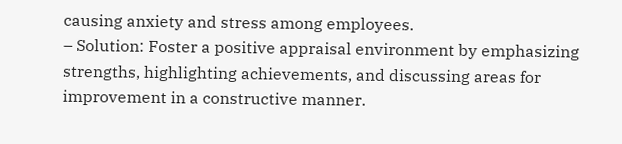causing anxiety and stress among employees.
– Solution: Foster a positive appraisal environment by emphasizing strengths, highlighting achievements, and discussing areas for improvement in a constructive manner.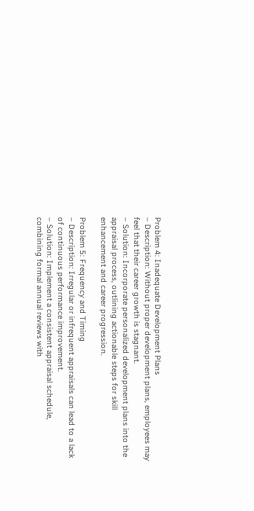Problem 4: Inadequate Development Plans
– Description: Without proper development plans, employees may feel that their career growth is stagnant.
– Solution: Incorporate personalized development plans into the appraisal process, outlining actionable steps for skill enhancement and career progression.

Problem 5: Frequency and Timing
– Description: Irregular or infrequent appraisals can lead to a lack of continuous performance improvement.
– Solution: Implement a consistent appraisal schedule, combining formal annual reviews with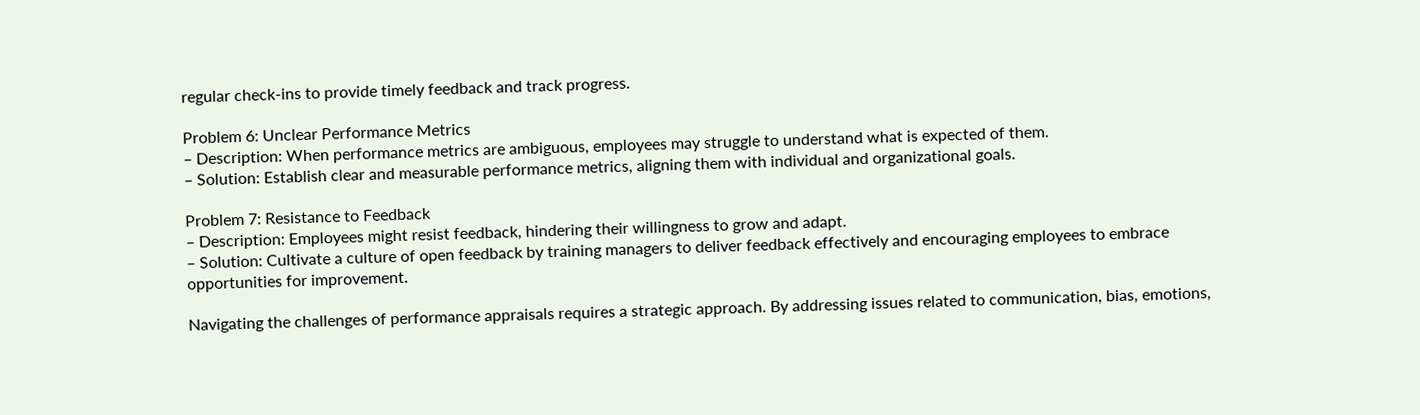regular check-ins to provide timely feedback and track progress.

Problem 6: Unclear Performance Metrics
– Description: When performance metrics are ambiguous, employees may struggle to understand what is expected of them.
– Solution: Establish clear and measurable performance metrics, aligning them with individual and organizational goals.

Problem 7: Resistance to Feedback
– Description: Employees might resist feedback, hindering their willingness to grow and adapt.
– Solution: Cultivate a culture of open feedback by training managers to deliver feedback effectively and encouraging employees to embrace opportunities for improvement.

Navigating the challenges of performance appraisals requires a strategic approach. By addressing issues related to communication, bias, emotions,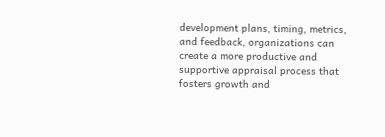development plans, timing, metrics, and feedback, organizations can create a more productive and supportive appraisal process that fosters growth and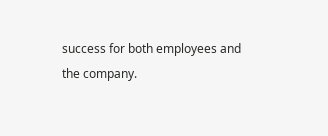success for both employees and the company.